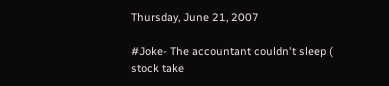Thursday, June 21, 2007

#Joke- The accountant couldn't sleep ( stock take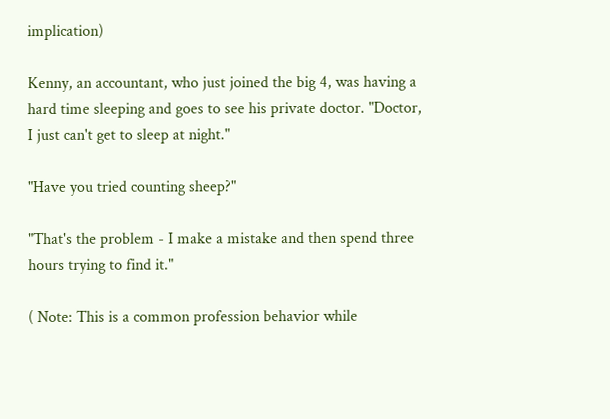implication)

Kenny, an accountant, who just joined the big 4, was having a hard time sleeping and goes to see his private doctor. "Doctor, I just can't get to sleep at night."

"Have you tried counting sheep?"

"That's the problem - I make a mistake and then spend three hours trying to find it."

( Note: This is a common profession behavior while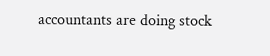accountants are doing stock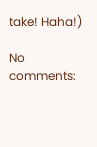take! Haha!)

No comments: